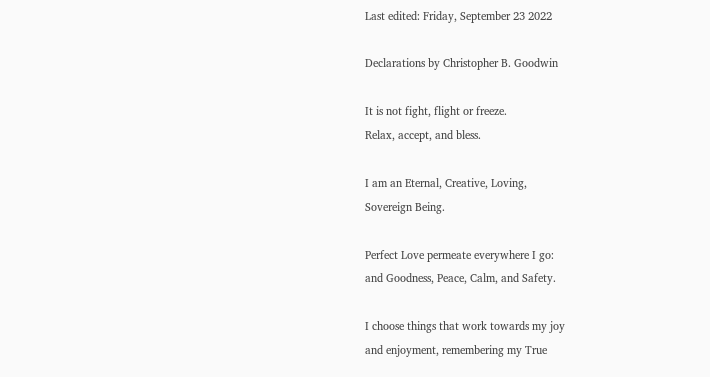Last edited: Friday, September 23 2022

Declarations by Christopher B. Goodwin

It is not fight, flight or freeze.
Relax, accept, and bless.

I am an Eternal, Creative, Loving,
Sovereign Being.

Perfect Love permeate everywhere I go:
and Goodness, Peace, Calm, and Safety.

I choose things that work towards my joy
and enjoyment, remembering my True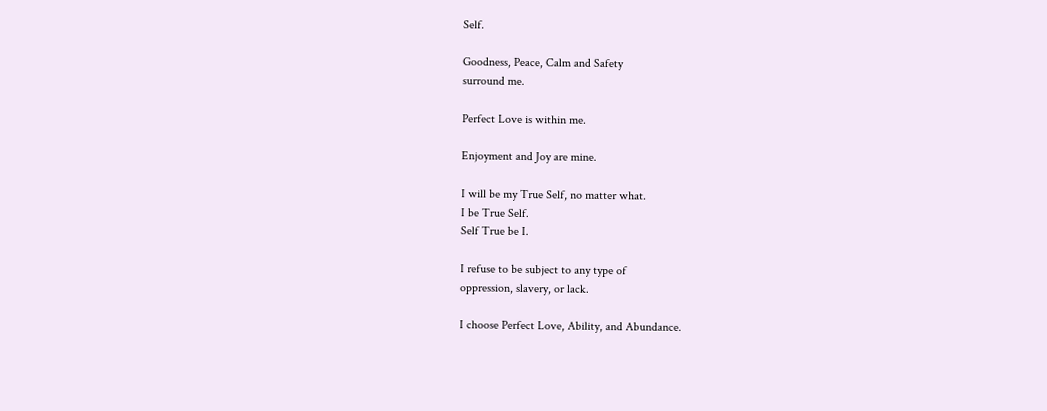Self.

Goodness, Peace, Calm and Safety
surround me.

Perfect Love is within me.

Enjoyment and Joy are mine.

I will be my True Self, no matter what.
I be True Self.
Self True be I.

I refuse to be subject to any type of
oppression, slavery, or lack.

I choose Perfect Love, Ability, and Abundance.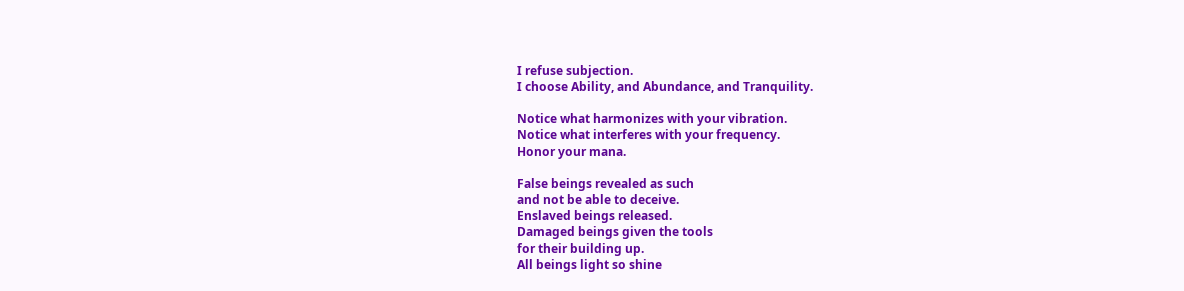I refuse subjection.
I choose Ability, and Abundance, and Tranquility.

Notice what harmonizes with your vibration.
Notice what interferes with your frequency.
Honor your mana.

False beings revealed as such
and not be able to deceive.
Enslaved beings released.
Damaged beings given the tools
for their building up.
All beings light so shine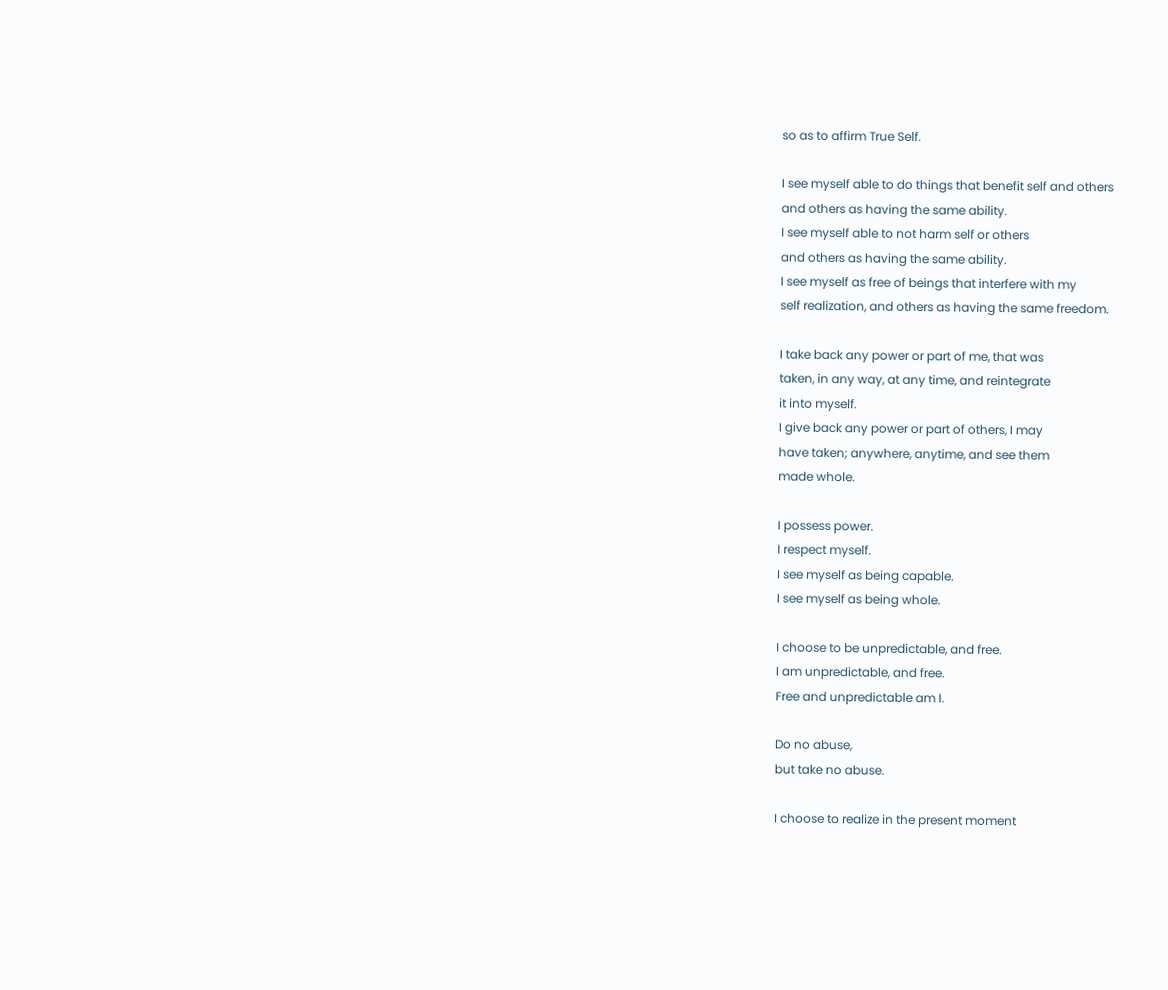so as to affirm True Self.

I see myself able to do things that benefit self and others
and others as having the same ability.
I see myself able to not harm self or others
and others as having the same ability.
I see myself as free of beings that interfere with my
self realization, and others as having the same freedom.

I take back any power or part of me, that was
taken, in any way, at any time, and reintegrate
it into myself.
I give back any power or part of others, I may
have taken; anywhere, anytime, and see them
made whole.

I possess power.
I respect myself.
I see myself as being capable.
I see myself as being whole.

I choose to be unpredictable, and free.
I am unpredictable, and free.
Free and unpredictable am I.

Do no abuse,
but take no abuse.

I choose to realize in the present moment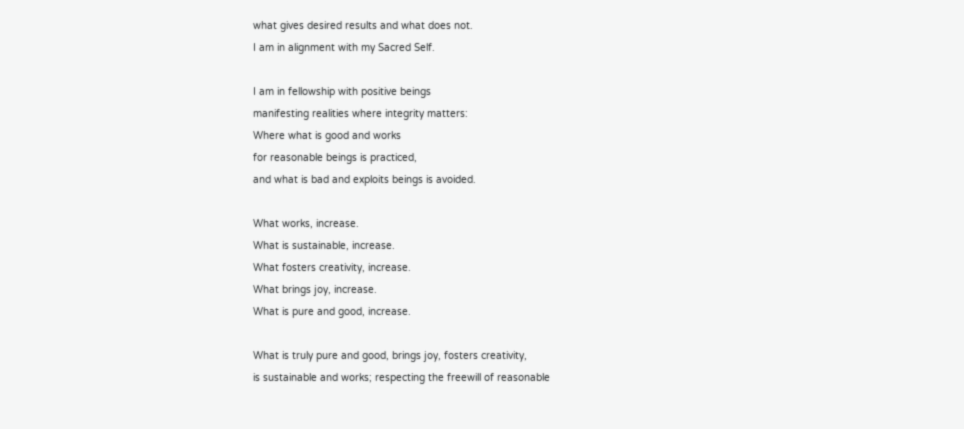what gives desired results and what does not.
I am in alignment with my Sacred Self.

I am in fellowship with positive beings
manifesting realities where integrity matters:
Where what is good and works
for reasonable beings is practiced,
and what is bad and exploits beings is avoided.

What works, increase.
What is sustainable, increase.
What fosters creativity, increase.
What brings joy, increase.
What is pure and good, increase.

What is truly pure and good, brings joy, fosters creativity,
is sustainable and works; respecting the freewill of reasonable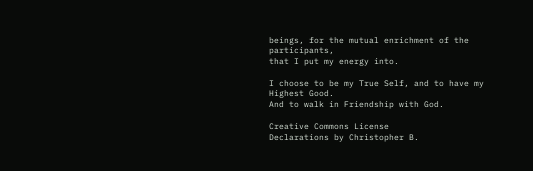beings, for the mutual enrichment of the participants,
that I put my energy into.

I choose to be my True Self, and to have my Highest Good.
And to walk in Friendship with God.

Creative Commons License
Declarations by Christopher B.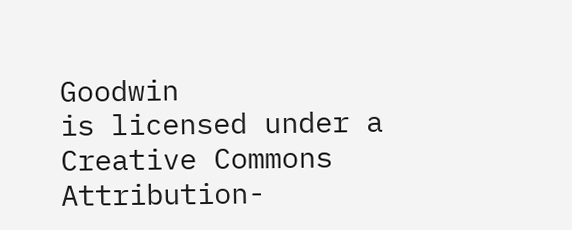Goodwin
is licensed under a
Creative Commons Attribution-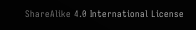ShareAlike 4.0 International License